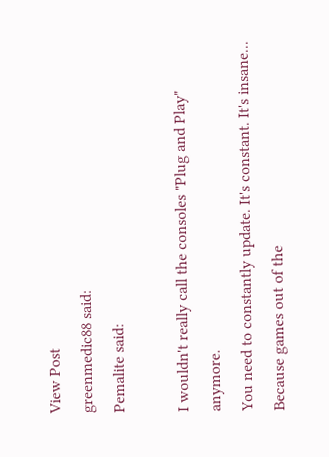View Post
greenmedic88 said:
Pemalite said:

I wouldn't really call the consoles "Plug and Play" anymore.
You need to constantly update. It's constant. It's insane... Because games out of the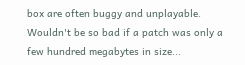box are often buggy and unplayable.
Wouldn't be so bad if a patch was only a few hundred megabytes in size...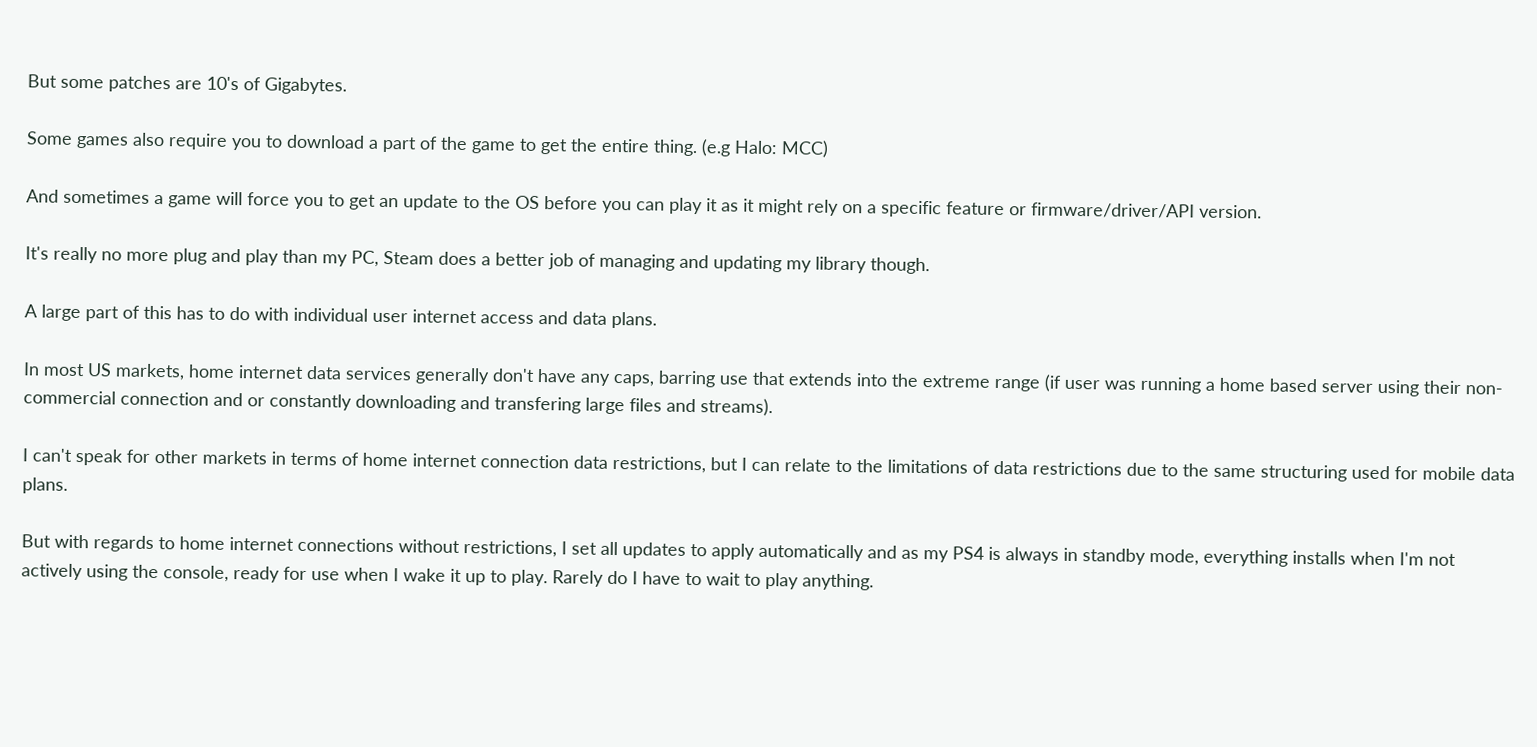But some patches are 10's of Gigabytes.

Some games also require you to download a part of the game to get the entire thing. (e.g Halo: MCC)

And sometimes a game will force you to get an update to the OS before you can play it as it might rely on a specific feature or firmware/driver/API version.

It's really no more plug and play than my PC, Steam does a better job of managing and updating my library though.

A large part of this has to do with individual user internet access and data plans.

In most US markets, home internet data services generally don't have any caps, barring use that extends into the extreme range (if user was running a home based server using their non-commercial connection and or constantly downloading and transfering large files and streams).

I can't speak for other markets in terms of home internet connection data restrictions, but I can relate to the limitations of data restrictions due to the same structuring used for mobile data plans.

But with regards to home internet connections without restrictions, I set all updates to apply automatically and as my PS4 is always in standby mode, everything installs when I'm not actively using the console, ready for use when I wake it up to play. Rarely do I have to wait to play anything.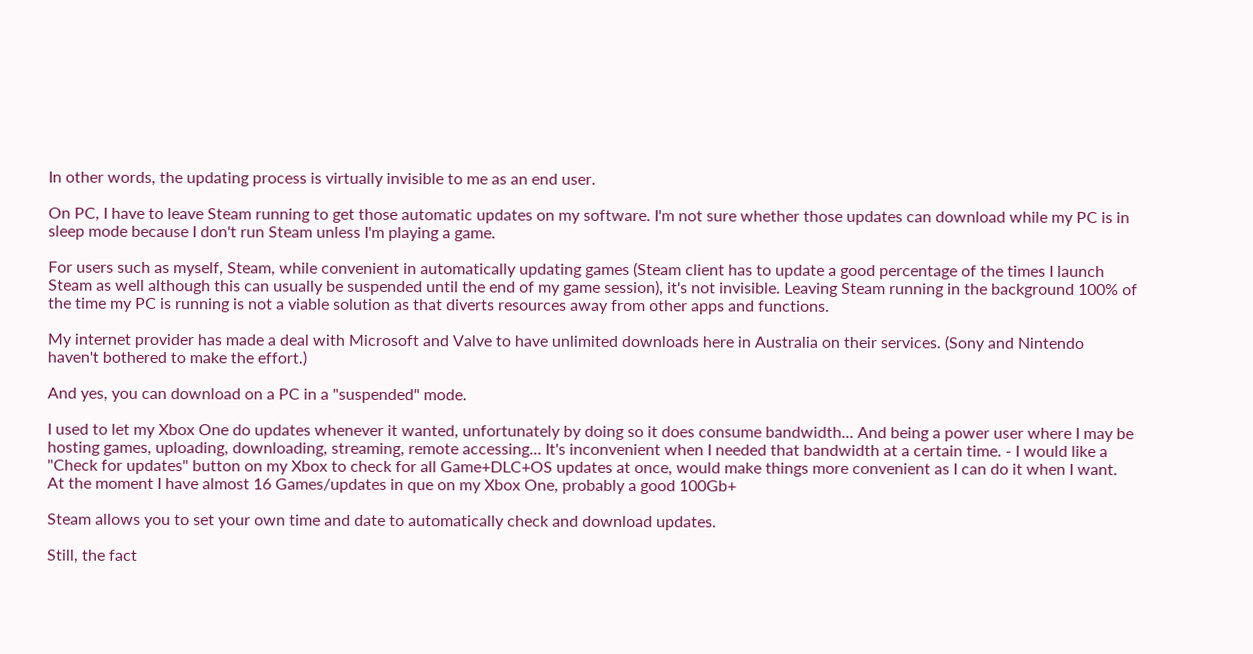In other words, the updating process is virtually invisible to me as an end user.

On PC, I have to leave Steam running to get those automatic updates on my software. I'm not sure whether those updates can download while my PC is in sleep mode because I don't run Steam unless I'm playing a game.

For users such as myself, Steam, while convenient in automatically updating games (Steam client has to update a good percentage of the times I launch Steam as well although this can usually be suspended until the end of my game session), it's not invisible. Leaving Steam running in the background 100% of the time my PC is running is not a viable solution as that diverts resources away from other apps and functions.

My internet provider has made a deal with Microsoft and Valve to have unlimited downloads here in Australia on their services. (Sony and Nintendo haven't bothered to make the effort.)

And yes, you can download on a PC in a "suspended" mode.

I used to let my Xbox One do updates whenever it wanted, unfortunately by doing so it does consume bandwidth... And being a power user where I may be hosting games, uploading, downloading, streaming, remote accessing... It's inconvenient when I needed that bandwidth at a certain time. - I would like a "Check for updates" button on my Xbox to check for all Game+DLC+OS updates at once, would make things more convenient as I can do it when I want.
At the moment I have almost 16 Games/updates in que on my Xbox One, probably a good 100Gb+

Steam allows you to set your own time and date to automatically check and download updates.

Still, the fact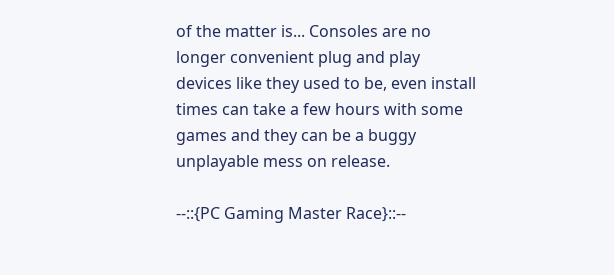of the matter is... Consoles are no longer convenient plug and play devices like they used to be, even install times can take a few hours with some games and they can be a buggy unplayable mess on release.

--::{PC Gaming Master Race}::--